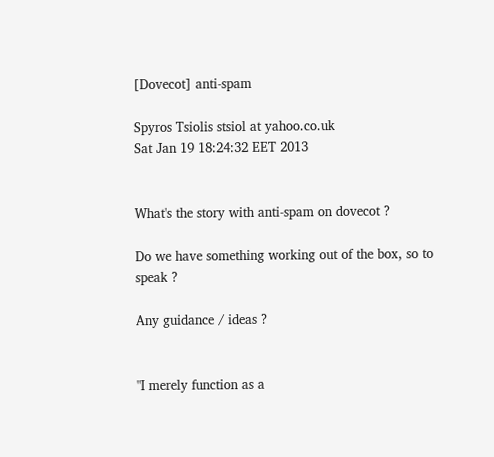[Dovecot] anti-spam

Spyros Tsiolis stsiol at yahoo.co.uk
Sat Jan 19 18:24:32 EET 2013


What's the story with anti-spam on dovecot ?

Do we have something working out of the box, so to speak ?

Any guidance / ideas ?


"I merely function as a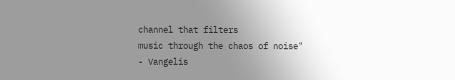channel that filters
music through the chaos of noise"
- Vangelis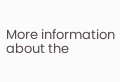More information about the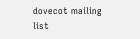dovecot mailing list